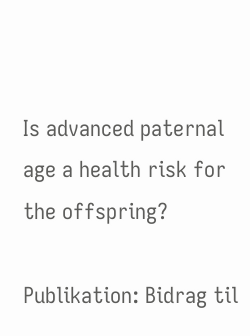Is advanced paternal age a health risk for the offspring?

Publikation: Bidrag til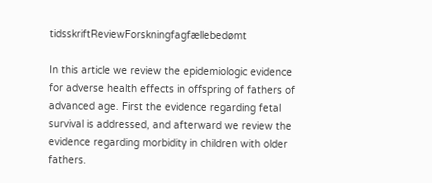tidsskriftReviewForskningfagfællebedømt

In this article we review the epidemiologic evidence for adverse health effects in offspring of fathers of advanced age. First the evidence regarding fetal survival is addressed, and afterward we review the evidence regarding morbidity in children with older fathers.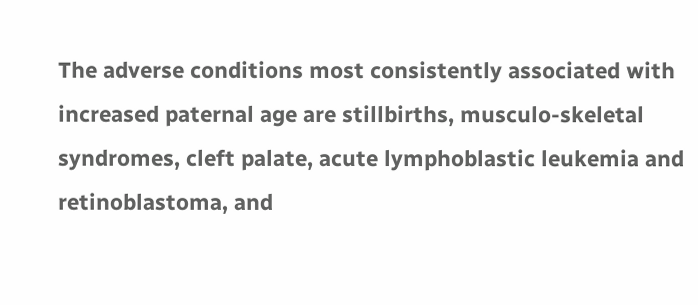The adverse conditions most consistently associated with increased paternal age are stillbirths, musculo-skeletal syndromes, cleft palate, acute lymphoblastic leukemia and retinoblastoma, and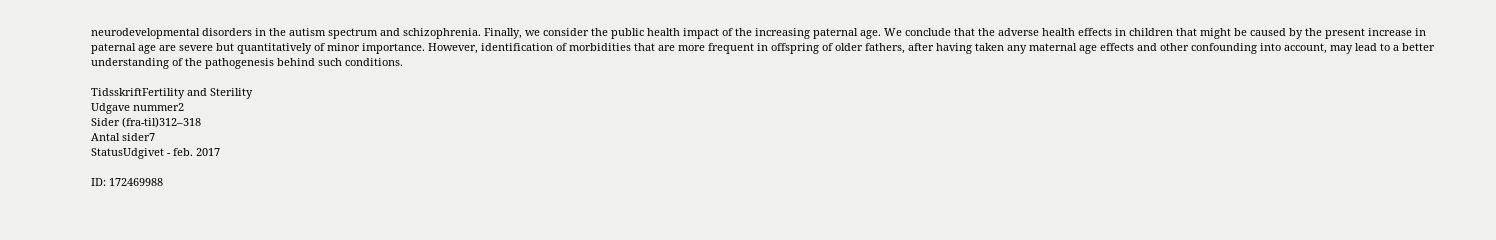neurodevelopmental disorders in the autism spectrum and schizophrenia. Finally, we consider the public health impact of the increasing paternal age. We conclude that the adverse health effects in children that might be caused by the present increase in paternal age are severe but quantitatively of minor importance. However, identification of morbidities that are more frequent in offspring of older fathers, after having taken any maternal age effects and other confounding into account, may lead to a better understanding of the pathogenesis behind such conditions.

TidsskriftFertility and Sterility
Udgave nummer2
Sider (fra-til)312–318
Antal sider7
StatusUdgivet - feb. 2017

ID: 172469988